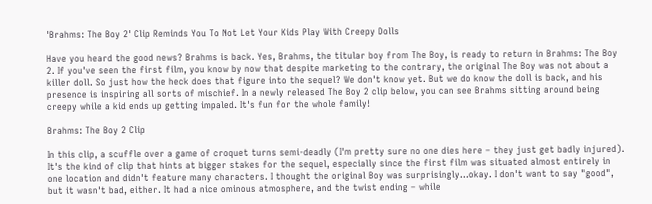'Brahms: The Boy 2' Clip Reminds You To Not Let Your Kids Play With Creepy Dolls

Have you heard the good news? Brahms is back. Yes, Brahms, the titular boy from The Boy, is ready to return in Brahms: The Boy 2. If you've seen the first film, you know by now that despite marketing to the contrary, the original The Boy was not about a killer doll. So just how the heck does that figure into the sequel? We don't know yet. But we do know the doll is back, and his presence is inspiring all sorts of mischief. In a newly released The Boy 2 clip below, you can see Brahms sitting around being creepy while a kid ends up getting impaled. It's fun for the whole family!

Brahms: The Boy 2 Clip

In this clip, a scuffle over a game of croquet turns semi-deadly (I'm pretty sure no one dies here – they just get badly injured). It's the kind of clip that hints at bigger stakes for the sequel, especially since the first film was situated almost entirely in one location and didn't feature many characters. I thought the original Boy was surprisingly...okay. I don't want to say "good", but it wasn't bad, either. It had a nice ominous atmosphere, and the twist ending – while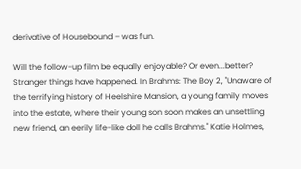derivative of Housebound – was fun.

Will the follow-up film be equally enjoyable? Or even...better? Stranger things have happened. In Brahms: The Boy 2, "Unaware of the terrifying history of Heelshire Mansion, a young family moves into the estate, where their young son soon makes an unsettling new friend, an eerily life-like doll he calls Brahms." Katie Holmes,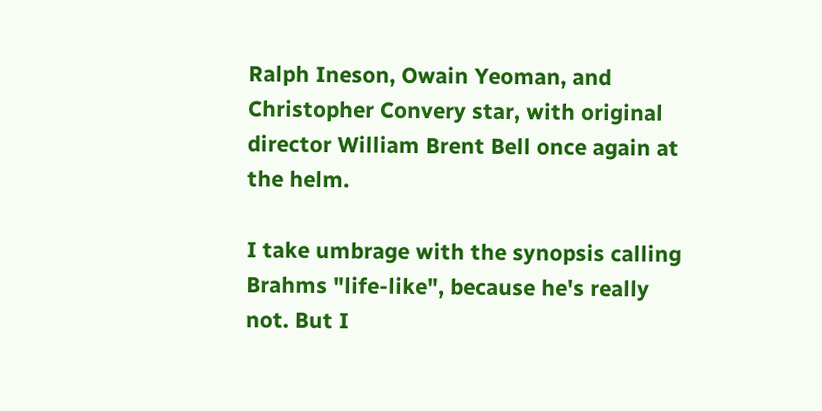Ralph Ineson, Owain Yeoman, and Christopher Convery star, with original director William Brent Bell once again at the helm.

I take umbrage with the synopsis calling Brahms "life-like", because he's really not. But I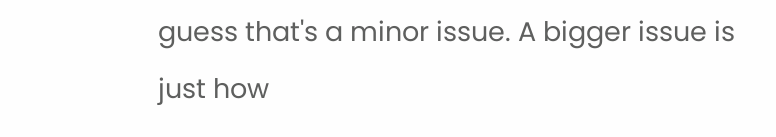guess that's a minor issue. A bigger issue is just how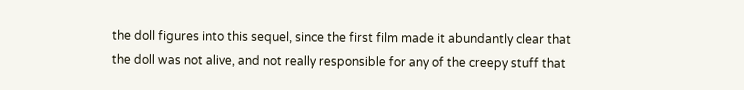the doll figures into this sequel, since the first film made it abundantly clear that the doll was not alive, and not really responsible for any of the creepy stuff that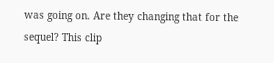was going on. Are they changing that for the sequel? This clip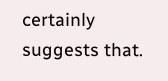certainly suggests that.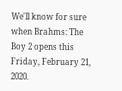We'll know for sure when Brahms: The Boy 2 opens this Friday, February 21, 2020.